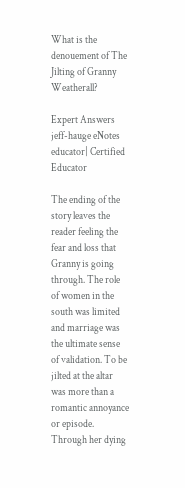What is the denouement of The Jilting of Granny Weatherall?

Expert Answers
jeff-hauge eNotes educator| Certified Educator

The ending of the story leaves the reader feeling the fear and loss that Granny is going through. The role of women in the south was limited and marriage was the ultimate sense of validation. To be jilted at the altar was more than a romantic annoyance or episode. Through her dying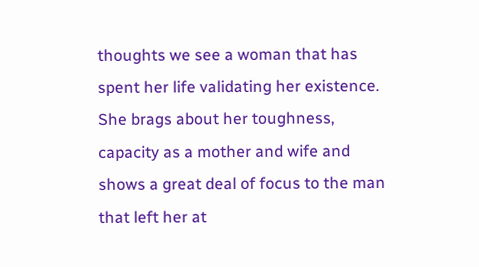thoughts we see a woman that has spent her life validating her existence. She brags about her toughness, capacity as a mother and wife and shows a great deal of focus to the man that left her at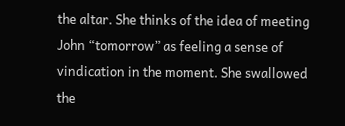the altar. She thinks of the idea of meeting John “tomorrow” as feeling a sense of vindication in the moment. She swallowed the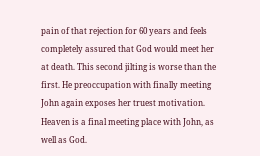pain of that rejection for 60 years and feels completely assured that God would meet her at death. This second jilting is worse than the first. He preoccupation with finally meeting John again exposes her truest motivation. Heaven is a final meeting place with John, as well as God.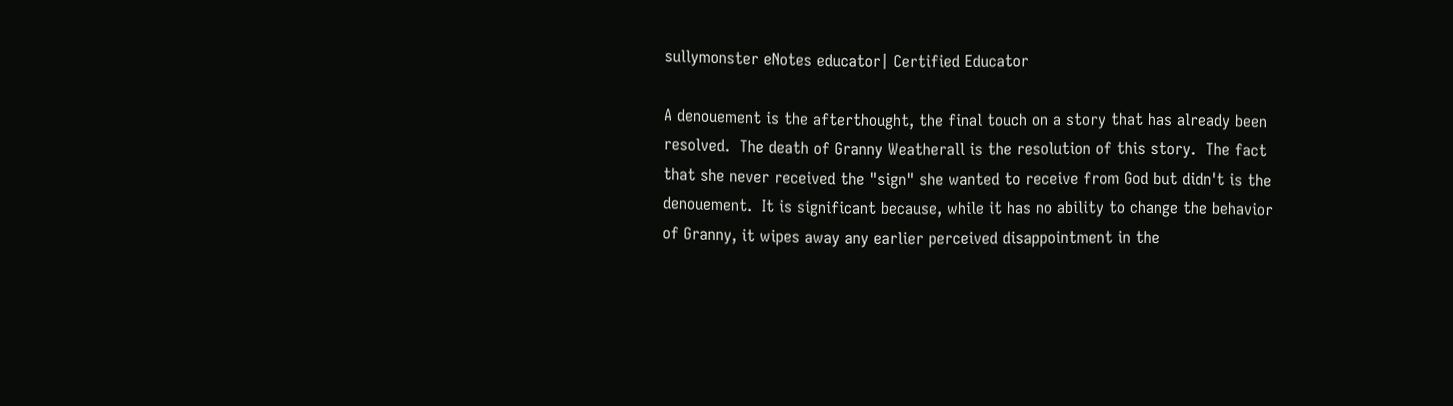sullymonster eNotes educator| Certified Educator

A denouement is the afterthought, the final touch on a story that has already been resolved.  The death of Granny Weatherall is the resolution of this story.  The fact that she never received the "sign" she wanted to receive from God but didn't is the denouement.  It is significant because, while it has no ability to change the behavior of Granny, it wipes away any earlier perceived disappointment in the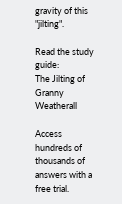gravity of this "jilting".

Read the study guide:
The Jilting of Granny Weatherall

Access hundreds of thousands of answers with a free trial.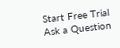Start Free Trial
Ask a Question